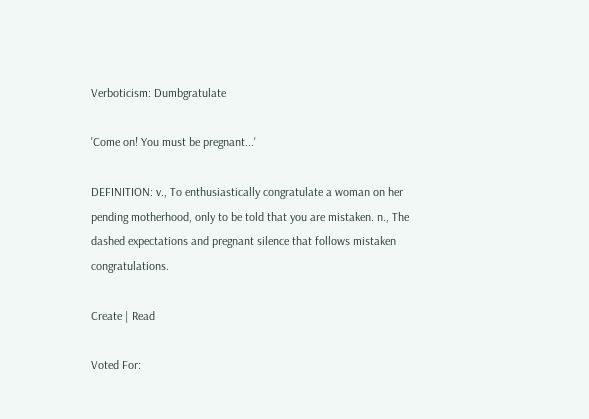Verboticism: Dumbgratulate

'Come on! You must be pregnant...'

DEFINITION: v., To enthusiastically congratulate a woman on her pending motherhood, only to be told that you are mistaken. n., The dashed expectations and pregnant silence that follows mistaken congratulations.

Create | Read

Voted For: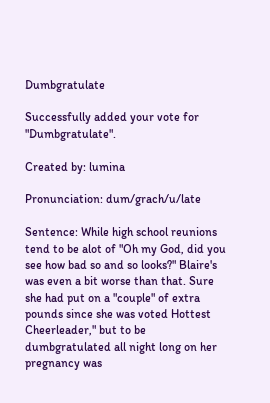Dumbgratulate

Successfully added your vote for "Dumbgratulate".

Created by: lumina

Pronunciation: dum/grach/u/late

Sentence: While high school reunions tend to be alot of "Oh my God, did you see how bad so and so looks?" Blaire's was even a bit worse than that. Sure she had put on a "couple" of extra pounds since she was voted Hottest Cheerleader," but to be dumbgratulated all night long on her pregnancy was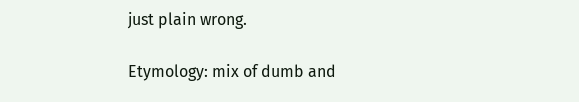just plain wrong.

Etymology: mix of dumb and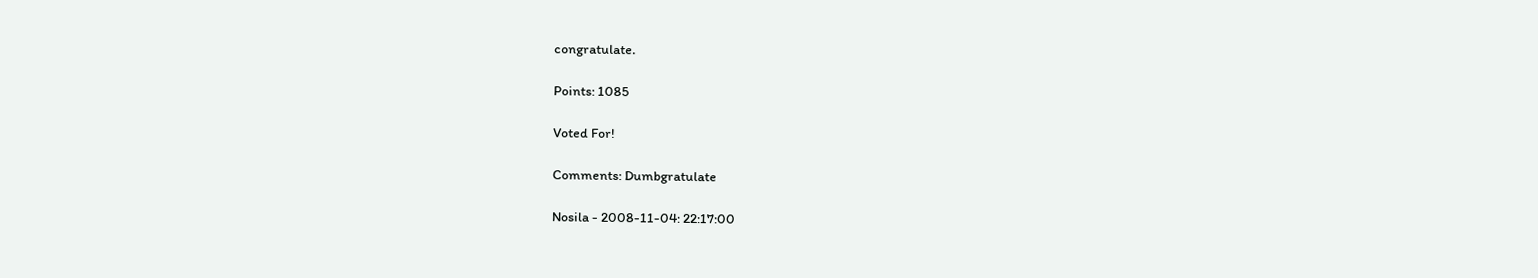congratulate.

Points: 1085

Voted For!

Comments: Dumbgratulate

Nosila - 2008-11-04: 22:17:00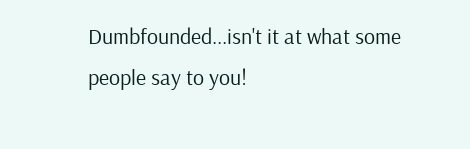Dumbfounded...isn't it at what some people say to you!